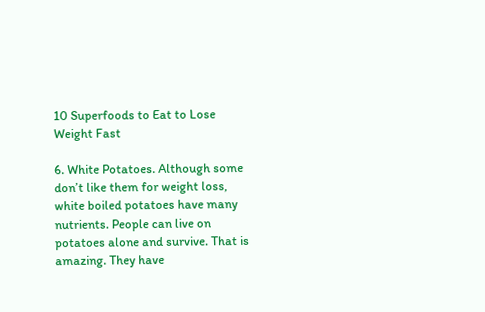10 Superfoods to Eat to Lose Weight Fast

6. White Potatoes. Although some don’t like them for weight loss, white boiled potatoes have many nutrients. People can live on potatoes alone and survive. That is amazing. They have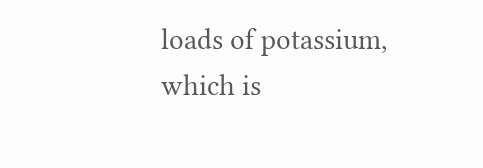loads of potassium, which is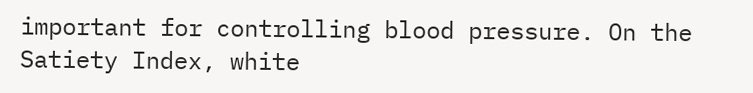important for controlling blood pressure. On the Satiety Index, white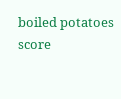boiled potatoes score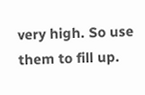very high. So use them to fill up.